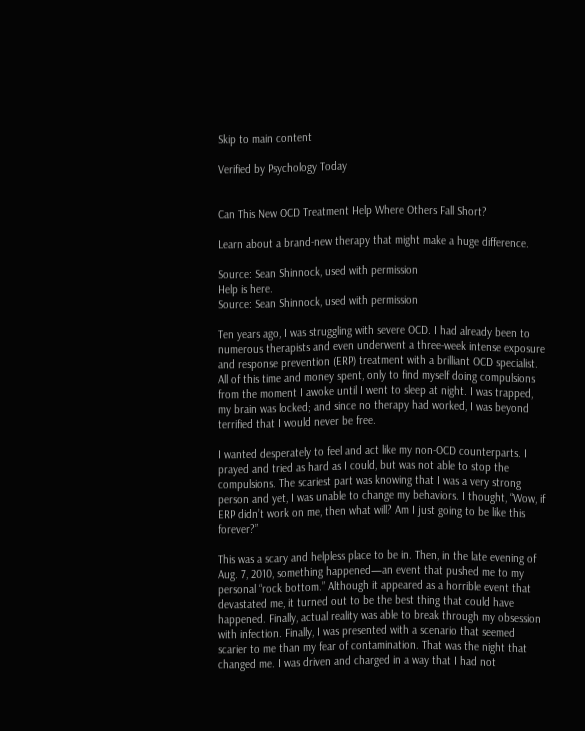Skip to main content

Verified by Psychology Today


Can This New OCD Treatment Help Where Others Fall Short?

Learn about a brand-new therapy that might make a huge difference.

Source: Sean Shinnock, used with permission
Help is here.
Source: Sean Shinnock, used with permission

Ten years ago, I was struggling with severe OCD. I had already been to numerous therapists and even underwent a three-week intense exposure and response prevention (ERP) treatment with a brilliant OCD specialist. All of this time and money spent, only to find myself doing compulsions from the moment I awoke until I went to sleep at night. I was trapped, my brain was locked; and since no therapy had worked, I was beyond terrified that I would never be free.

I wanted desperately to feel and act like my non-OCD counterparts. I prayed and tried as hard as I could, but was not able to stop the compulsions. The scariest part was knowing that I was a very strong person and yet, I was unable to change my behaviors. I thought, “Wow, if ERP didn’t work on me, then what will? Am I just going to be like this forever?”

This was a scary and helpless place to be in. Then, in the late evening of Aug. 7, 2010, something happened—an event that pushed me to my personal “rock bottom.” Although it appeared as a horrible event that devastated me, it turned out to be the best thing that could have happened. Finally, actual reality was able to break through my obsession with infection. Finally, I was presented with a scenario that seemed scarier to me than my fear of contamination. That was the night that changed me. I was driven and charged in a way that I had not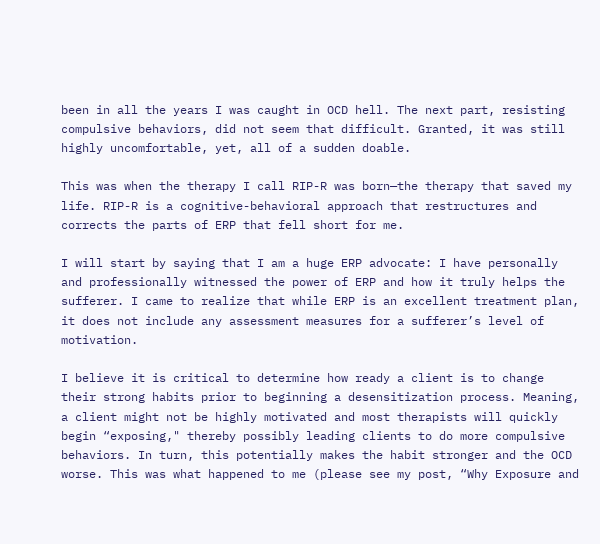been in all the years I was caught in OCD hell. The next part, resisting compulsive behaviors, did not seem that difficult. Granted, it was still highly uncomfortable, yet, all of a sudden doable.

This was when the therapy I call RIP-R was born—the therapy that saved my life. RIP-R is a cognitive-behavioral approach that restructures and corrects the parts of ERP that fell short for me.

I will start by saying that I am a huge ERP advocate: I have personally and professionally witnessed the power of ERP and how it truly helps the sufferer. I came to realize that while ERP is an excellent treatment plan, it does not include any assessment measures for a sufferer’s level of motivation.

I believe it is critical to determine how ready a client is to change their strong habits prior to beginning a desensitization process. Meaning, a client might not be highly motivated and most therapists will quickly begin “exposing," thereby possibly leading clients to do more compulsive behaviors. In turn, this potentially makes the habit stronger and the OCD worse. This was what happened to me (please see my post, “Why Exposure and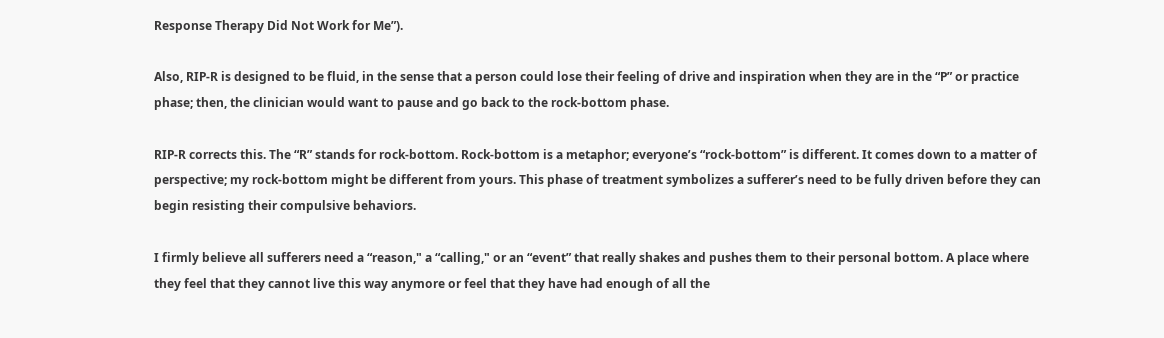Response Therapy Did Not Work for Me”).

Also, RIP-R is designed to be fluid, in the sense that a person could lose their feeling of drive and inspiration when they are in the “P” or practice phase; then, the clinician would want to pause and go back to the rock-bottom phase.

RIP-R corrects this. The “R” stands for rock-bottom. Rock-bottom is a metaphor; everyone’s “rock-bottom” is different. It comes down to a matter of perspective; my rock-bottom might be different from yours. This phase of treatment symbolizes a sufferer’s need to be fully driven before they can begin resisting their compulsive behaviors.

I firmly believe all sufferers need a “reason," a “calling," or an “event” that really shakes and pushes them to their personal bottom. A place where they feel that they cannot live this way anymore or feel that they have had enough of all the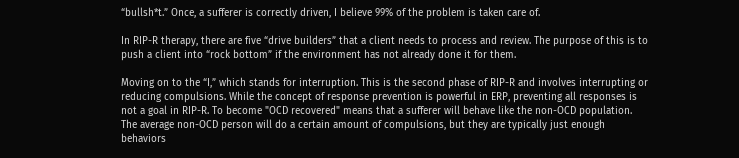“bullsh*t.” Once, a sufferer is correctly driven, I believe 99% of the problem is taken care of.

In RIP-R therapy, there are five “drive builders” that a client needs to process and review. The purpose of this is to push a client into “rock bottom” if the environment has not already done it for them.

Moving on to the “I,” which stands for interruption. This is the second phase of RIP-R and involves interrupting or reducing compulsions. While the concept of response prevention is powerful in ERP, preventing all responses is not a goal in RIP-R. To become "OCD recovered" means that a sufferer will behave like the non-OCD population. The average non-OCD person will do a certain amount of compulsions, but they are typically just enough behaviors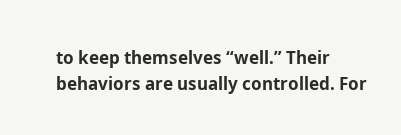to keep themselves “well.” Their behaviors are usually controlled. For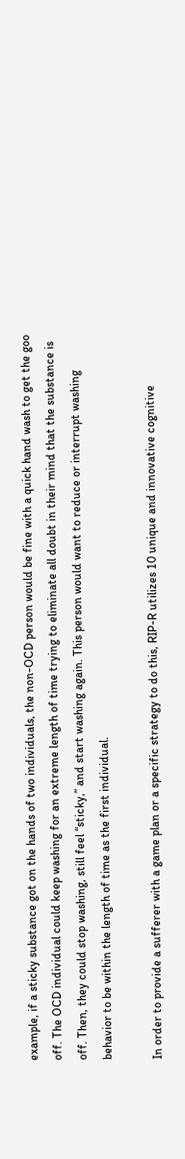example, if a sticky substance got on the hands of two individuals, the non-OCD person would be fine with a quick hand wash to get the goo off. The OCD individual could keep washing for an extreme length of time trying to eliminate all doubt in their mind that the substance is off. Then, they could stop washing, still feel “sticky,” and start washing again. This person would want to reduce or interrupt washing behavior to be within the length of time as the first individual.

In order to provide a sufferer with a game plan or a specific strategy to do this, RIP-R utilizes 10 unique and innovative cognitive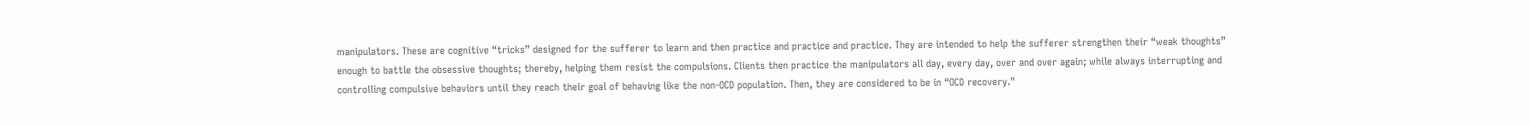manipulators. These are cognitive “tricks” designed for the sufferer to learn and then practice and practice and practice. They are intended to help the sufferer strengthen their “weak thoughts” enough to battle the obsessive thoughts; thereby, helping them resist the compulsions. Clients then practice the manipulators all day, every day, over and over again; while always interrupting and controlling compulsive behaviors until they reach their goal of behaving like the non-OCD population. Then, they are considered to be in “OCD recovery."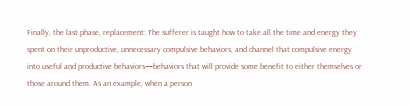Finally, the last phase, replacement: The sufferer is taught how to take all the time and energy they spent on their unproductive, unnecessary compulsive behaviors, and channel that compulsive energy into useful and productive behaviors—behaviors that will provide some benefit to either themselves or those around them. As an example, when a person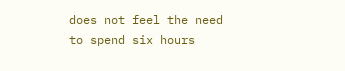does not feel the need to spend six hours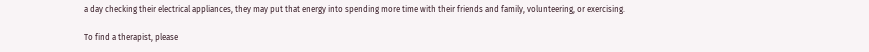a day checking their electrical appliances, they may put that energy into spending more time with their friends and family, volunteering, or exercising.

To find a therapist, please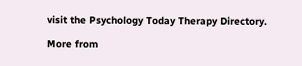visit the Psychology Today Therapy Directory.

More from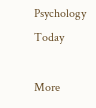Psychology Today

More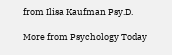from Ilisa Kaufman Psy.D.

More from Psychology Today